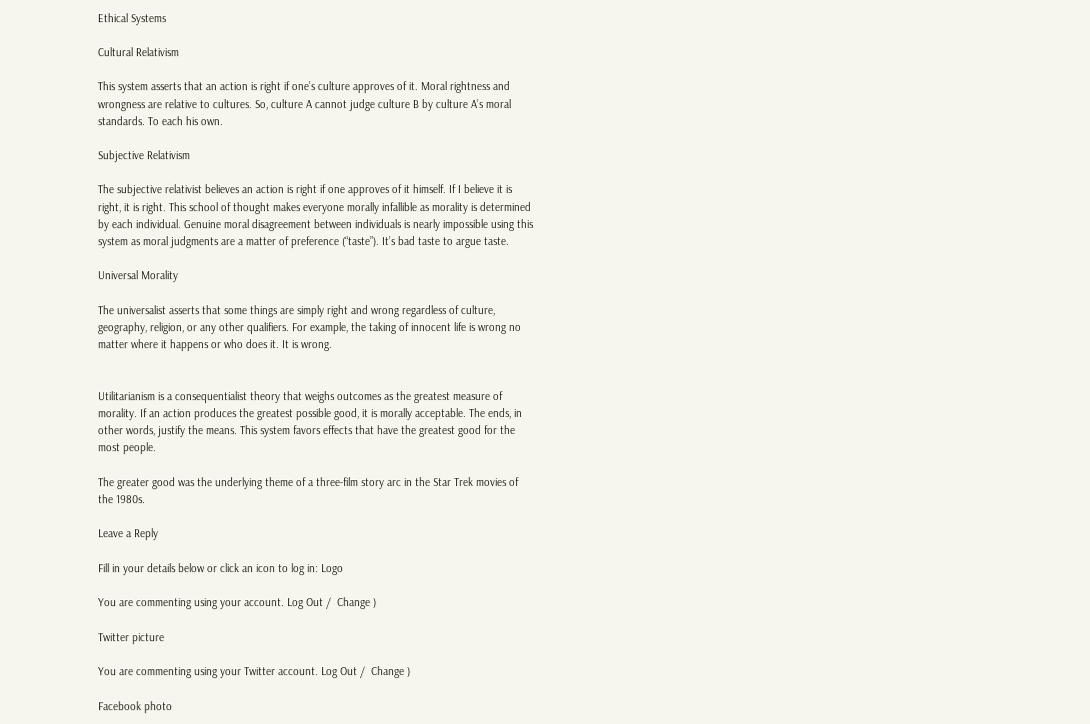Ethical Systems

Cultural Relativism

This system asserts that an action is right if one’s culture approves of it. Moral rightness and wrongness are relative to cultures. So, culture A cannot judge culture B by culture A’s moral standards. To each his own.

Subjective Relativism

The subjective relativist believes an action is right if one approves of it himself. If I believe it is right, it is right. This school of thought makes everyone morally infallible as morality is determined by each individual. Genuine moral disagreement between individuals is nearly impossible using this system as moral judgments are a matter of preference (“taste”). It’s bad taste to argue taste.

Universal Morality

The universalist asserts that some things are simply right and wrong regardless of culture, geography, religion, or any other qualifiers. For example, the taking of innocent life is wrong no matter where it happens or who does it. It is wrong.


Utilitarianism is a consequentialist theory that weighs outcomes as the greatest measure of morality. If an action produces the greatest possible good, it is morally acceptable. The ends, in other words, justify the means. This system favors effects that have the greatest good for the most people.

The greater good was the underlying theme of a three-film story arc in the Star Trek movies of the 1980s.

Leave a Reply

Fill in your details below or click an icon to log in: Logo

You are commenting using your account. Log Out /  Change )

Twitter picture

You are commenting using your Twitter account. Log Out /  Change )

Facebook photo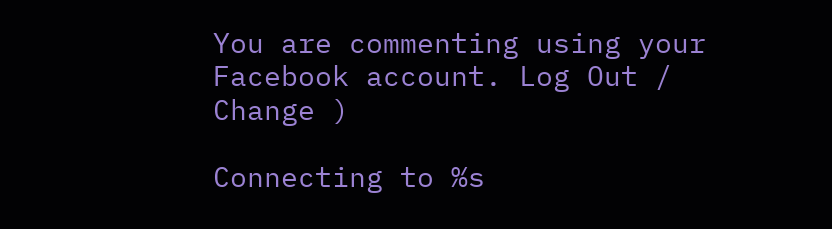You are commenting using your Facebook account. Log Out /  Change )

Connecting to %s